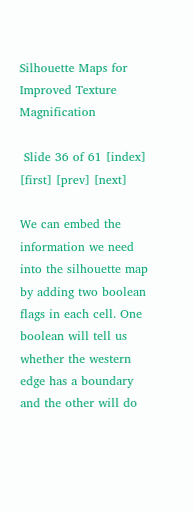Silhouette Maps for Improved Texture Magnification

 Slide 36 of 61 [index] [first] [prev] [next]

We can embed the information we need into the silhouette map by adding two boolean flags in each cell. One boolean will tell us whether the western edge has a boundary and the other will do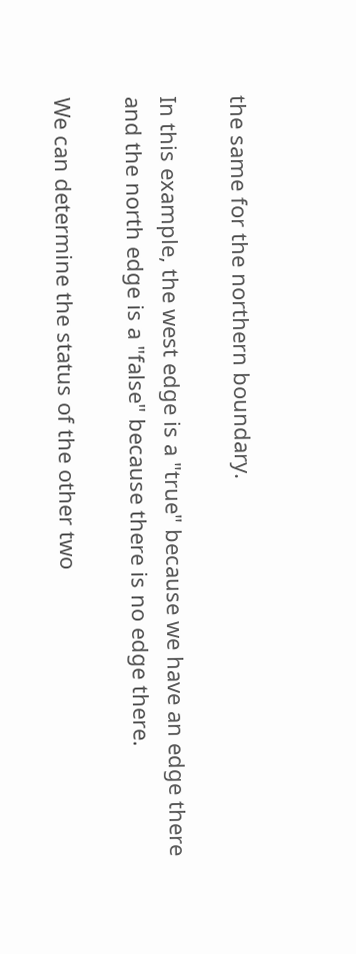the same for the northern boundary.

In this example, the west edge is a "true" because we have an edge there and the north edge is a "false" because there is no edge there.

We can determine the status of the other two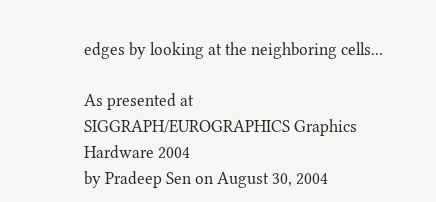edges by looking at the neighboring cells...

As presented at SIGGRAPH/EUROGRAPHICS Graphics Hardware 2004
by Pradeep Sen on August 30, 2004